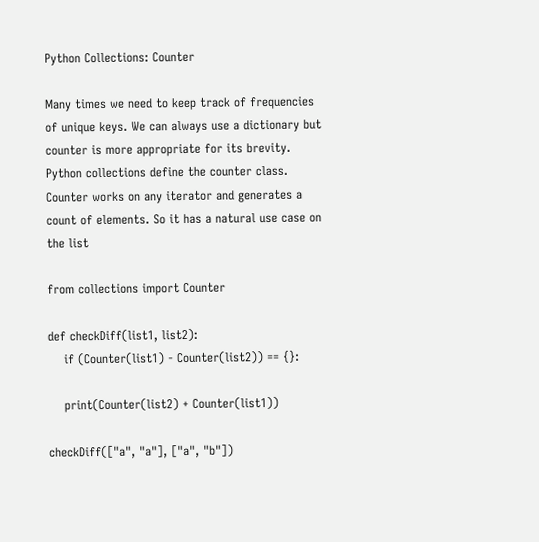Python Collections: Counter

Many times we need to keep track of frequencies of unique keys. We can always use a dictionary but counter is more appropriate for its brevity. Python collections define the counter class. Counter works on any iterator and generates a count of elements. So it has a natural use case on the list

from collections import Counter

def checkDiff(list1, list2):
    if (Counter(list1) - Counter(list2)) == {}:

    print(Counter(list2) + Counter(list1))

checkDiff(["a", "a"], ["a", "b"])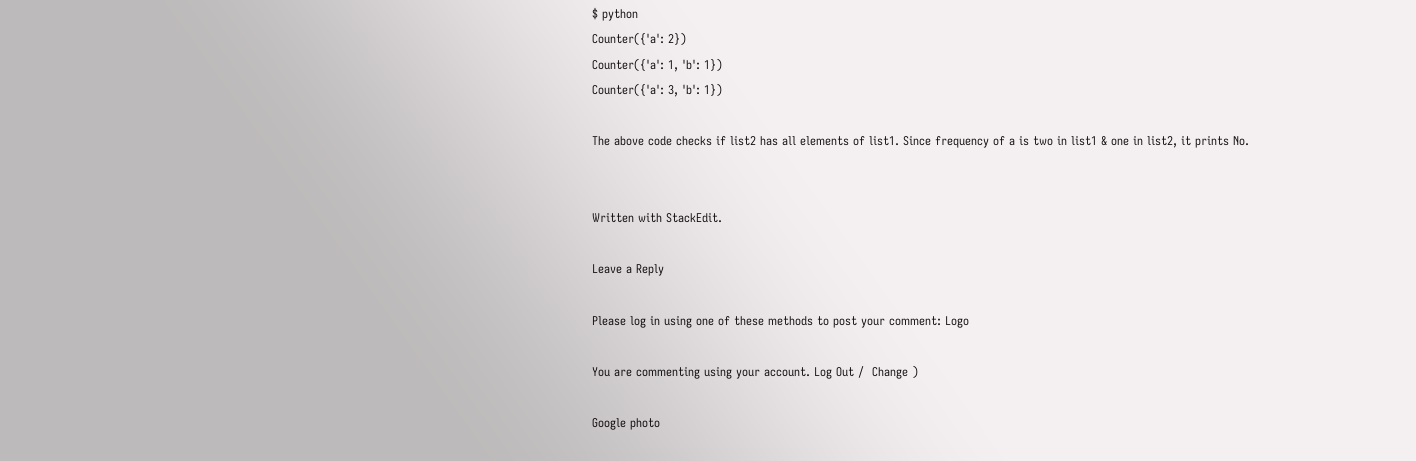$ python
Counter({'a': 2})
Counter({'a': 1, 'b': 1})
Counter({'a': 3, 'b': 1})

The above code checks if list2 has all elements of list1. Since frequency of a is two in list1 & one in list2, it prints No.


Written with StackEdit.

Leave a Reply

Please log in using one of these methods to post your comment: Logo

You are commenting using your account. Log Out /  Change )

Google photo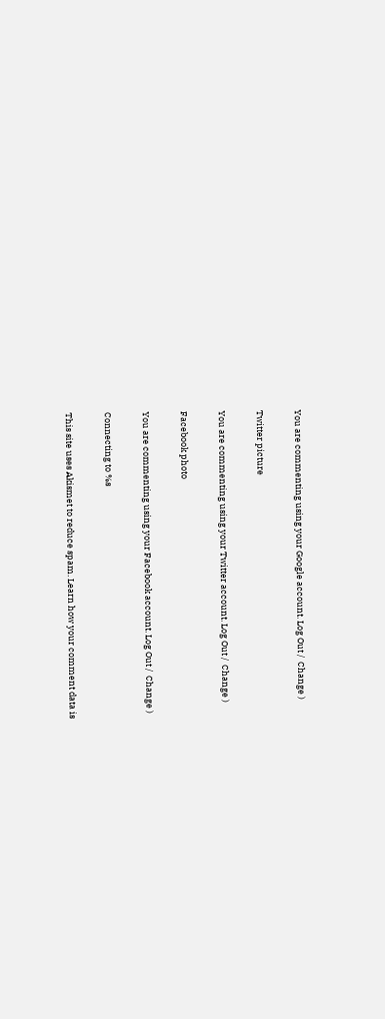You are commenting using your Google account. Log Out /  Change )

Twitter picture

You are commenting using your Twitter account. Log Out /  Change )

Facebook photo

You are commenting using your Facebook account. Log Out /  Change )

Connecting to %s

This site uses Akismet to reduce spam. Learn how your comment data is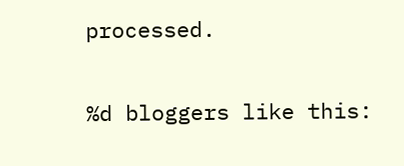processed.

%d bloggers like this: